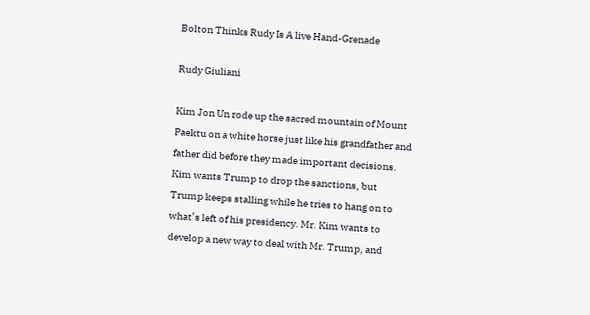Bolton Thinks Rudy Is A live Hand-Grenade

Rudy Giuliani

Kim Jon Un rode up the sacred mountain of Mount Paektu on a white horse just like his grandfather and father did before they made important decisions. Kim wants Trump to drop the sanctions, but Trump keeps stalling while he tries to hang on to what’s left of his presidency. Mr. Kim wants to develop a new way to deal with Mr. Trump, and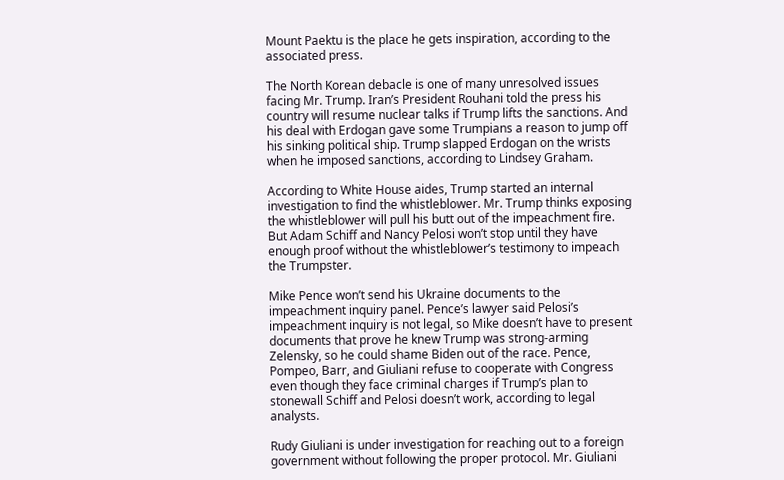Mount Paektu is the place he gets inspiration, according to the associated press.

The North Korean debacle is one of many unresolved issues facing Mr. Trump. Iran’s President Rouhani told the press his country will resume nuclear talks if Trump lifts the sanctions. And his deal with Erdogan gave some Trumpians a reason to jump off his sinking political ship. Trump slapped Erdogan on the wrists when he imposed sanctions, according to Lindsey Graham.

According to White House aides, Trump started an internal investigation to find the whistleblower. Mr. Trump thinks exposing the whistleblower will pull his butt out of the impeachment fire. But Adam Schiff and Nancy Pelosi won’t stop until they have enough proof without the whistleblower’s testimony to impeach the Trumpster.

Mike Pence won’t send his Ukraine documents to the impeachment inquiry panel. Pence’s lawyer said Pelosi’s impeachment inquiry is not legal, so Mike doesn’t have to present documents that prove he knew Trump was strong-arming Zelensky, so he could shame Biden out of the race. Pence, Pompeo, Barr, and Giuliani refuse to cooperate with Congress even though they face criminal charges if Trump’s plan to stonewall Schiff and Pelosi doesn’t work, according to legal analysts.

Rudy Giuliani is under investigation for reaching out to a foreign government without following the proper protocol. Mr. Giuliani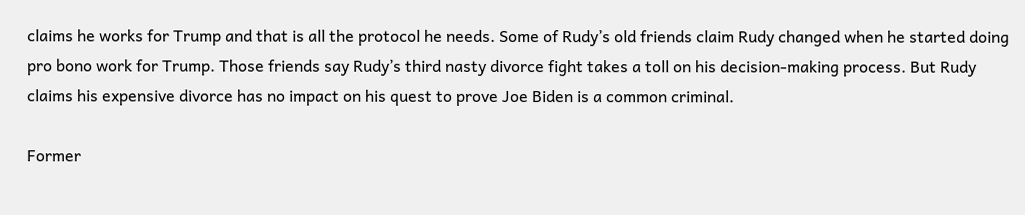claims he works for Trump and that is all the protocol he needs. Some of Rudy’s old friends claim Rudy changed when he started doing pro bono work for Trump. Those friends say Rudy’s third nasty divorce fight takes a toll on his decision-making process. But Rudy claims his expensive divorce has no impact on his quest to prove Joe Biden is a common criminal.

Former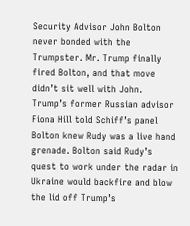Security Advisor John Bolton never bonded with the Trumpster. Mr. Trump finally fired Bolton, and that move didn’t sit well with John. Trump’s former Russian advisor Fiona Hill told Schiff’s panel Bolton knew Rudy was a live hand grenade. Bolton said Rudy’s quest to work under the radar in Ukraine would backfire and blow the lid off Trump’s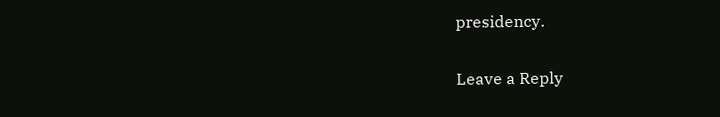presidency.

Leave a Reply